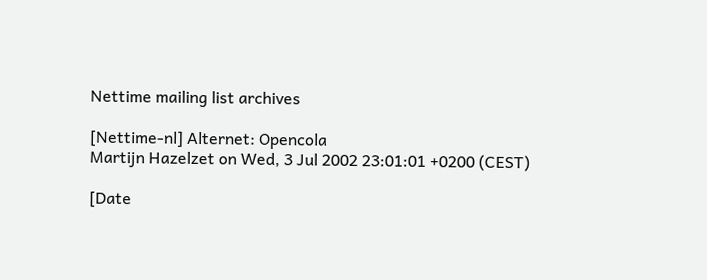Nettime mailing list archives

[Nettime-nl] Alternet: Opencola
Martijn Hazelzet on Wed, 3 Jul 2002 23:01:01 +0200 (CEST)

[Date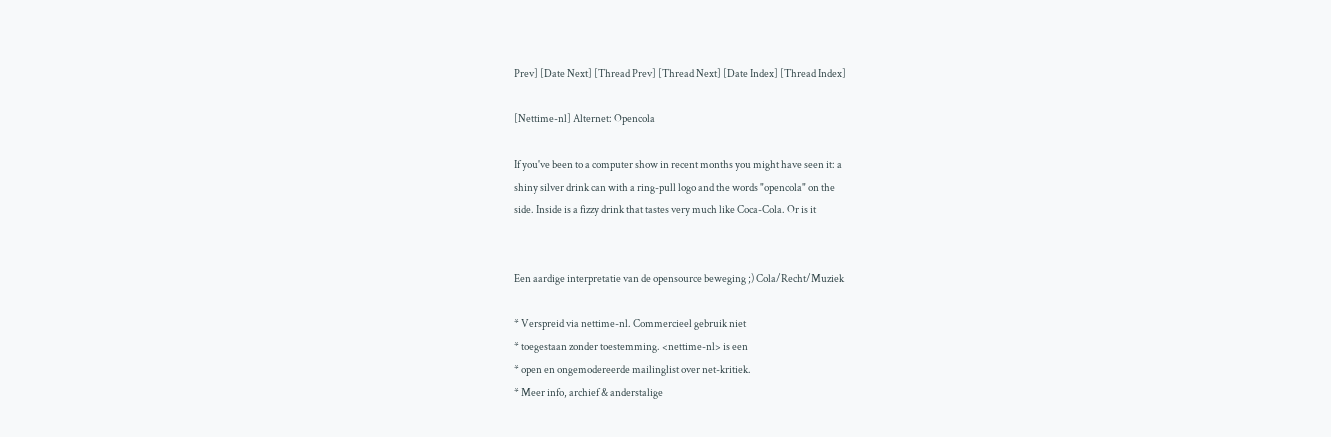Prev] [Date Next] [Thread Prev] [Thread Next] [Date Index] [Thread Index]

[Nettime-nl] Alternet: Opencola

If you've been to a computer show in recent months you might have seen it: a
shiny silver drink can with a ring-pull logo and the words "opencola" on the
side. Inside is a fizzy drink that tastes very much like Coca-Cola. Or is it


Een aardige interpretatie van de opensource beweging ;) Cola/Recht/Muziek

* Verspreid via nettime-nl. Commercieel gebruik niet
* toegestaan zonder toestemming. <nettime-nl> is een
* open en ongemodereerde mailinglist over net-kritiek.
* Meer info, archief & anderstalige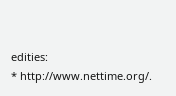edities:
* http://www.nettime.org/.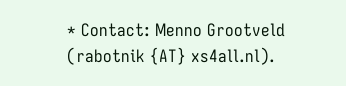* Contact: Menno Grootveld (rabotnik {AT} xs4all.nl).